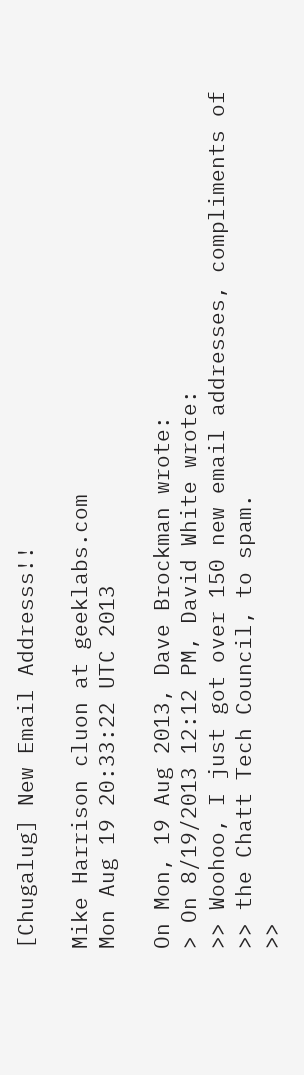[Chugalug] New Email Addresss!!

Mike Harrison cluon at geeklabs.com
Mon Aug 19 20:33:22 UTC 2013

On Mon, 19 Aug 2013, Dave Brockman wrote:
> On 8/19/2013 12:12 PM, David White wrote:
>> Woohoo, I just got over 150 new email addresses, compliments of
>> the Chatt Tech Council, to spam.
>>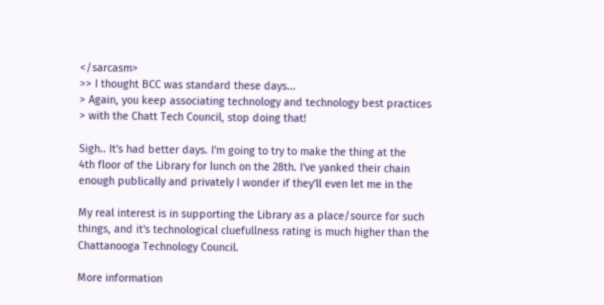</sarcasm>
>> I thought BCC was standard these days...
> Again, you keep associating technology and technology best practices
> with the Chatt Tech Council, stop doing that!

Sigh.. It's had better days. I'm going to try to make the thing at the
4th floor of the Library for lunch on the 28th. I've yanked their chain
enough publically and privately I wonder if they'll even let me in the

My real interest is in supporting the Library as a place/source for such
things, and it's technological cluefullness rating is much higher than the
Chattanooga Technology Council.

More information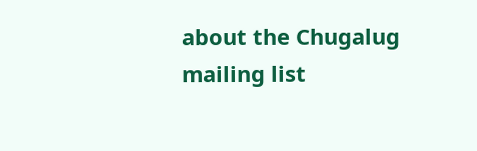about the Chugalug mailing list